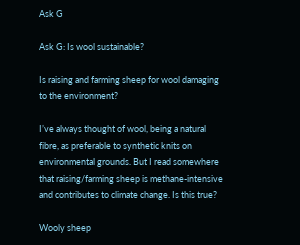Ask G

Ask G: Is wool sustainable?

Is raising and farming sheep for wool damaging to the environment?

I’ve always thought of wool, being a natural fibre, as preferable to synthetic knits on environmental grounds. But I read somewhere that raising/farming sheep is methane-intensive and contributes to climate change. Is this true?

Wooly sheep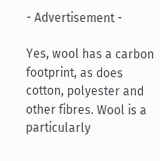- Advertisement -

Yes, wool has a carbon footprint, as does cotton, polyester and other fibres. Wool is a particularly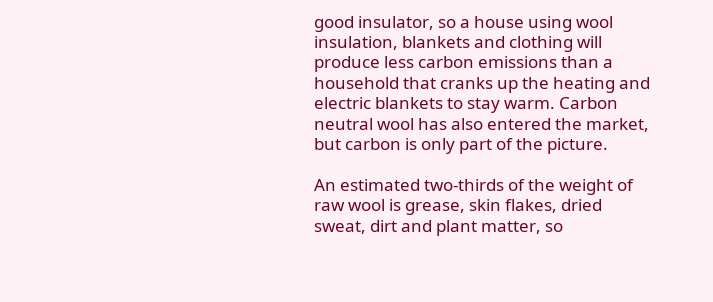good insulator, so a house using wool insulation, blankets and clothing will produce less carbon emissions than a household that cranks up the heating and electric blankets to stay warm. Carbon neutral wool has also entered the market, but carbon is only part of the picture.

An estimated two-thirds of the weight of raw wool is grease, skin flakes, dried sweat, dirt and plant matter, so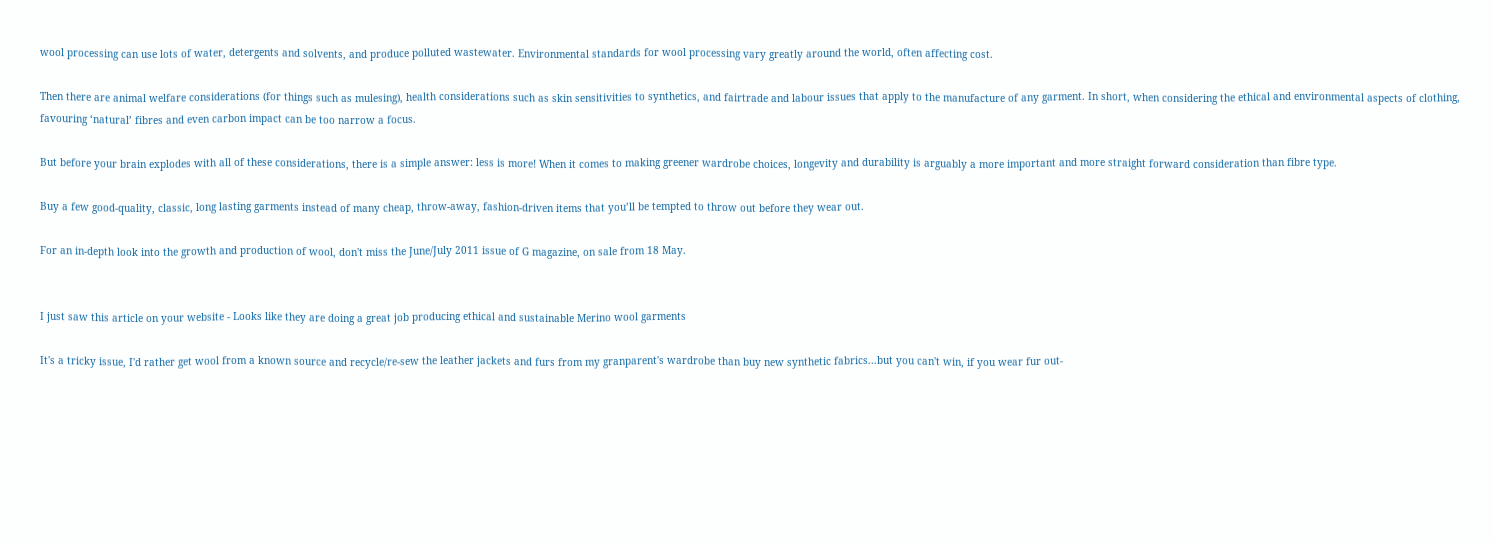wool processing can use lots of water, detergents and solvents, and produce polluted wastewater. Environmental standards for wool processing vary greatly around the world, often affecting cost.

Then there are animal welfare considerations (for things such as mulesing), health considerations such as skin sensitivities to synthetics, and fairtrade and labour issues that apply to the manufacture of any garment. In short, when considering the ethical and environmental aspects of clothing, favouring ‘natural’ fibres and even carbon impact can be too narrow a focus.

But before your brain explodes with all of these considerations, there is a simple answer: less is more! When it comes to making greener wardrobe choices, longevity and durability is arguably a more important and more straight forward consideration than fibre type.

Buy a few good-quality, classic, long lasting garments instead of many cheap, throw-away, fashion-driven items that you’ll be tempted to throw out before they wear out.

For an in-depth look into the growth and production of wool, don't miss the June/July 2011 issue of G magazine, on sale from 18 May.


I just saw this article on your website - Looks like they are doing a great job producing ethical and sustainable Merino wool garments

It's a tricky issue, I'd rather get wool from a known source and recycle/re-sew the leather jackets and furs from my granparent's wardrobe than buy new synthetic fabrics...but you can't win, if you wear fur out-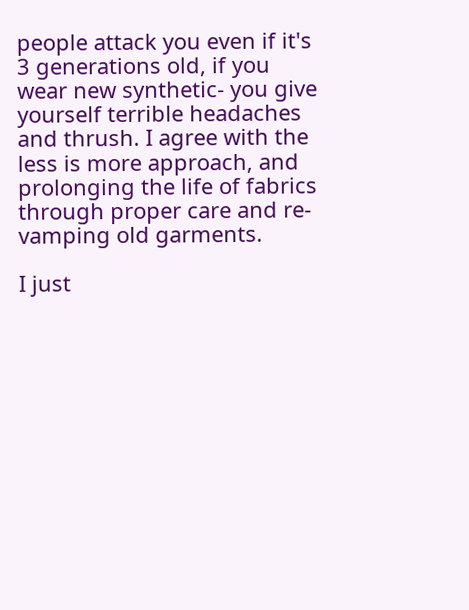people attack you even if it's 3 generations old, if you wear new synthetic- you give yourself terrible headaches and thrush. I agree with the less is more approach, and prolonging the life of fabrics through proper care and re-vamping old garments.

I just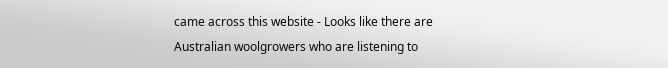came across this website - Looks like there are Australian woolgrowers who are listening to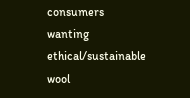consumers wanting ethical/sustainable wool